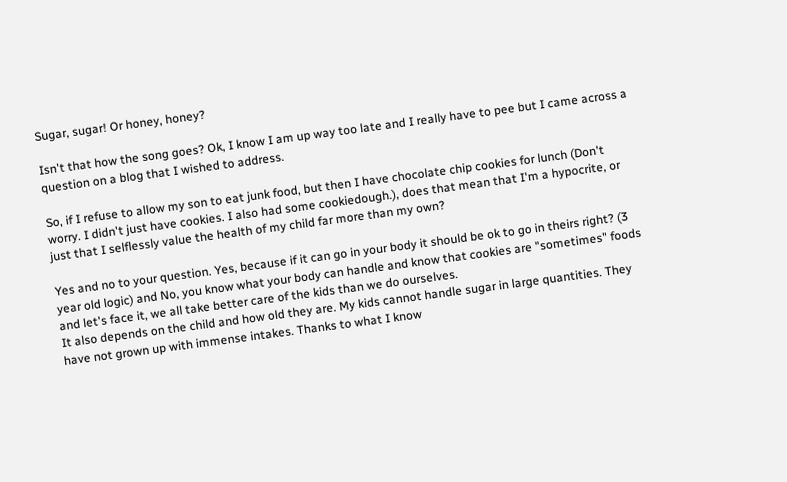Sugar, sugar! Or honey, honey?

Isn't that how the song goes? Ok, I know I am up way too late and I really have to pee but I came across a question on a blog that I wished to address.

So, if I refuse to allow my son to eat junk food, but then I have chocolate chip cookies for lunch (Don't worry. I didn't just have cookies. I also had some cookiedough.), does that mean that I'm a hypocrite, or just that I selflessly value the health of my child far more than my own?

Yes and no to your question. Yes, because if it can go in your body it should be ok to go in theirs right? (3 year old logic) and No, you know what your body can handle and know that cookies are "sometimes" foods and let's face it, we all take better care of the kids than we do ourselves.
It also depends on the child and how old they are. My kids cannot handle sugar in large quantities. They have not grown up with immense intakes. Thanks to what I know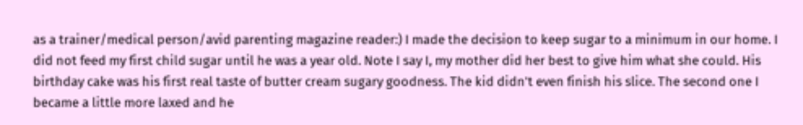as a trainer/medical person/avid parenting magazine reader:) I made the decision to keep sugar to a minimum in our home. I did not feed my first child sugar until he was a year old. Note I say I, my mother did her best to give him what she could. His birthday cake was his first real taste of butter cream sugary goodness. The kid didn't even finish his slice. The second one I became a little more laxed and he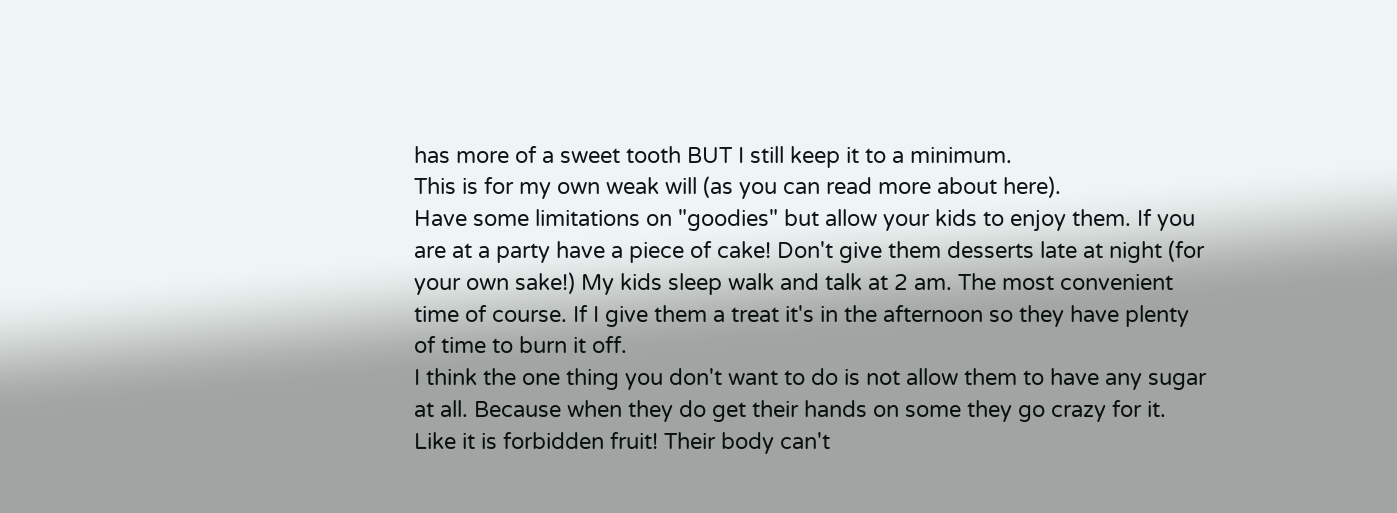has more of a sweet tooth BUT I still keep it to a minimum.
This is for my own weak will (as you can read more about here).
Have some limitations on "goodies" but allow your kids to enjoy them. If you are at a party have a piece of cake! Don't give them desserts late at night (for your own sake!) My kids sleep walk and talk at 2 am. The most convenient time of course. If I give them a treat it's in the afternoon so they have plenty of time to burn it off.
I think the one thing you don't want to do is not allow them to have any sugar at all. Because when they do get their hands on some they go crazy for it. Like it is forbidden fruit! Their body can't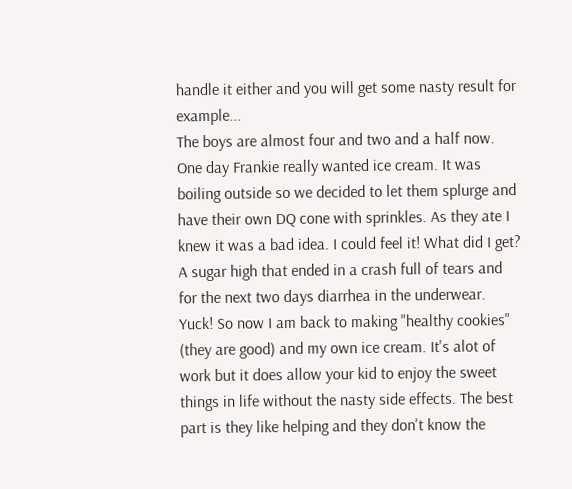handle it either and you will get some nasty result for example...
The boys are almost four and two and a half now. One day Frankie really wanted ice cream. It was boiling outside so we decided to let them splurge and have their own DQ cone with sprinkles. As they ate I knew it was a bad idea. I could feel it! What did I get? A sugar high that ended in a crash full of tears and for the next two days diarrhea in the underwear. Yuck! So now I am back to making "healthy cookies" (they are good) and my own ice cream. It's alot of work but it does allow your kid to enjoy the sweet things in life without the nasty side effects. The best part is they like helping and they don't know the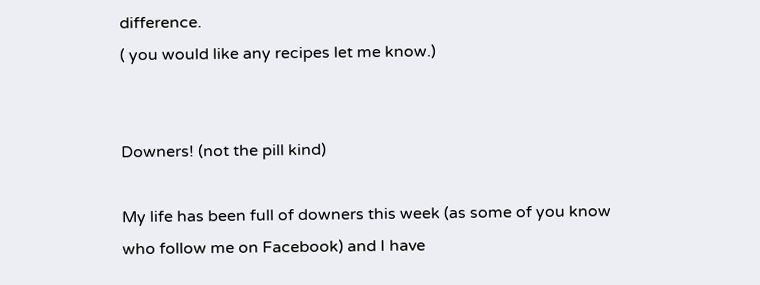difference.
( you would like any recipes let me know.)


Downers! (not the pill kind)

My life has been full of downers this week (as some of you know who follow me on Facebook) and I have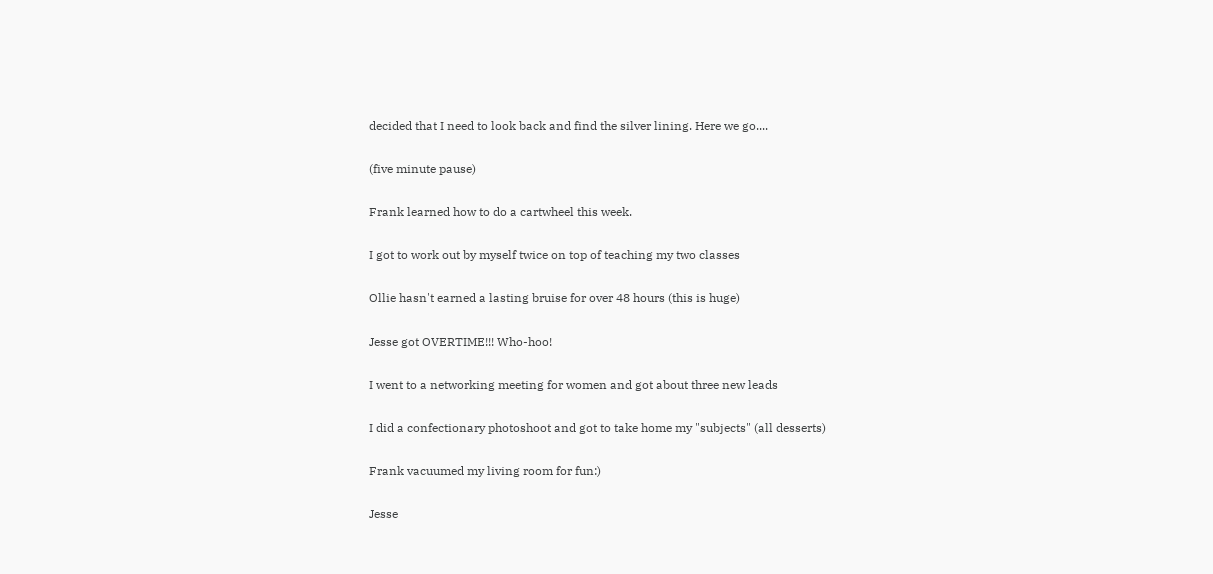decided that I need to look back and find the silver lining. Here we go....

(five minute pause)

Frank learned how to do a cartwheel this week.

I got to work out by myself twice on top of teaching my two classes

Ollie hasn't earned a lasting bruise for over 48 hours (this is huge)

Jesse got OVERTIME!!! Who-hoo!

I went to a networking meeting for women and got about three new leads

I did a confectionary photoshoot and got to take home my "subjects" (all desserts)

Frank vacuumed my living room for fun:)

Jesse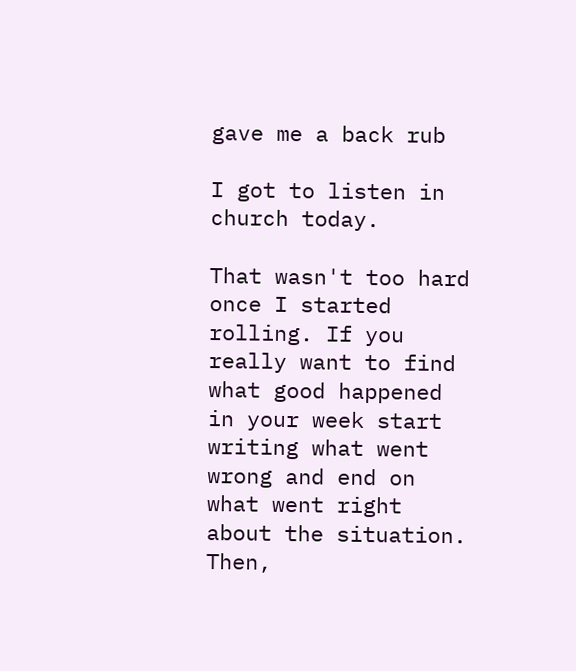gave me a back rub

I got to listen in church today.

That wasn't too hard once I started rolling. If you really want to find what good happened in your week start writing what went wrong and end on what went right about the situation. Then,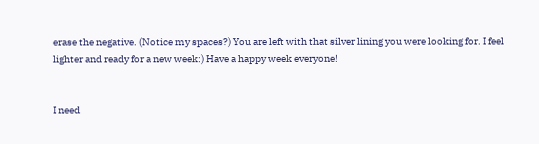erase the negative. (Notice my spaces?) You are left with that silver lining you were looking for. I feel lighter and ready for a new week:) Have a happy week everyone!


I need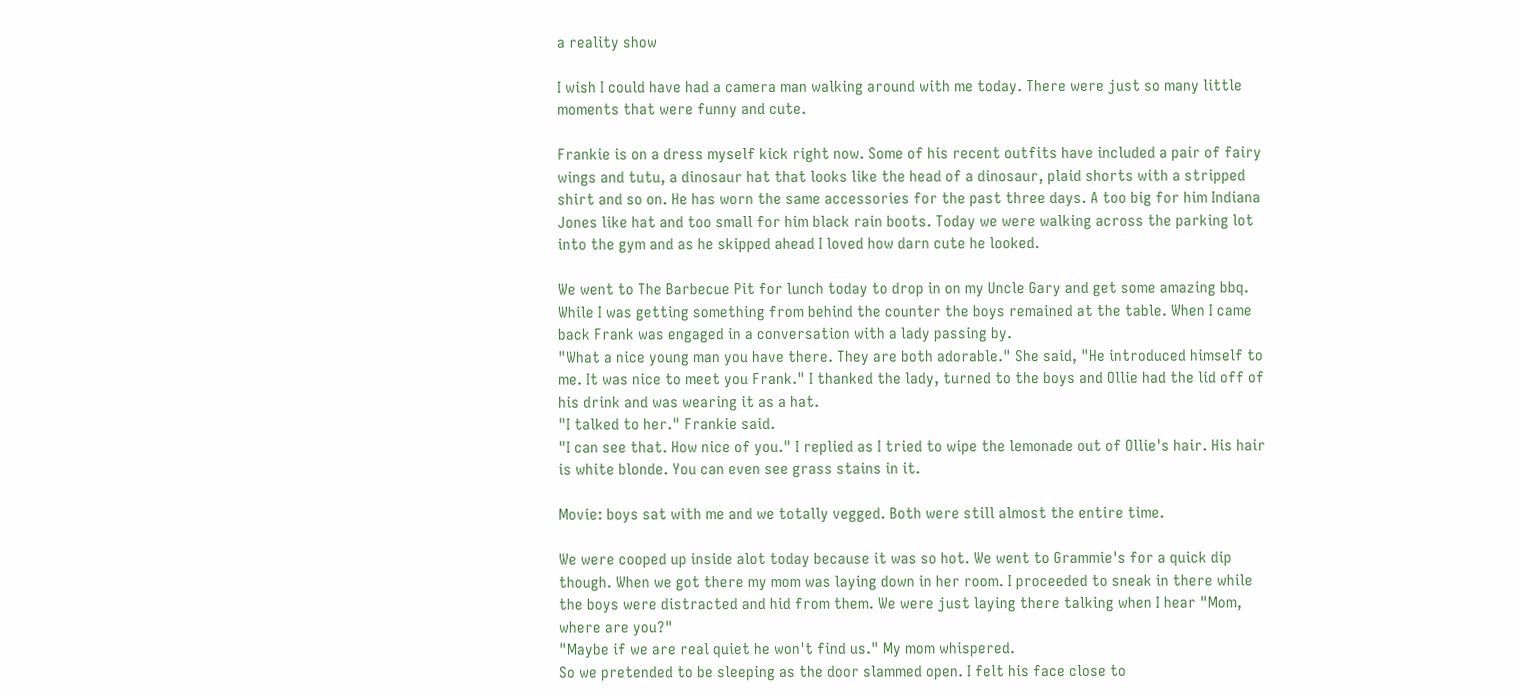a reality show

I wish I could have had a camera man walking around with me today. There were just so many little moments that were funny and cute.

Frankie is on a dress myself kick right now. Some of his recent outfits have included a pair of fairy wings and tutu, a dinosaur hat that looks like the head of a dinosaur, plaid shorts with a stripped shirt and so on. He has worn the same accessories for the past three days. A too big for him Indiana Jones like hat and too small for him black rain boots. Today we were walking across the parking lot into the gym and as he skipped ahead I loved how darn cute he looked.

We went to The Barbecue Pit for lunch today to drop in on my Uncle Gary and get some amazing bbq. While I was getting something from behind the counter the boys remained at the table. When I came back Frank was engaged in a conversation with a lady passing by.
"What a nice young man you have there. They are both adorable." She said, "He introduced himself to me. It was nice to meet you Frank." I thanked the lady, turned to the boys and Ollie had the lid off of his drink and was wearing it as a hat.
"I talked to her." Frankie said.
"I can see that. How nice of you." I replied as I tried to wipe the lemonade out of Ollie's hair. His hair is white blonde. You can even see grass stains in it.

Movie: boys sat with me and we totally vegged. Both were still almost the entire time.

We were cooped up inside alot today because it was so hot. We went to Grammie's for a quick dip though. When we got there my mom was laying down in her room. I proceeded to sneak in there while the boys were distracted and hid from them. We were just laying there talking when I hear "Mom, where are you?"
"Maybe if we are real quiet he won't find us." My mom whispered.
So we pretended to be sleeping as the door slammed open. I felt his face close to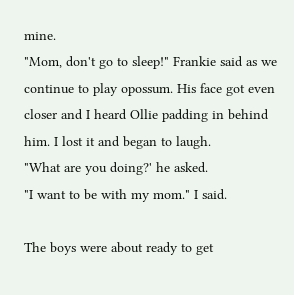mine.
"Mom, don't go to sleep!" Frankie said as we continue to play opossum. His face got even closer and I heard Ollie padding in behind him. I lost it and began to laugh.
"What are you doing?' he asked.
"I want to be with my mom." I said.

The boys were about ready to get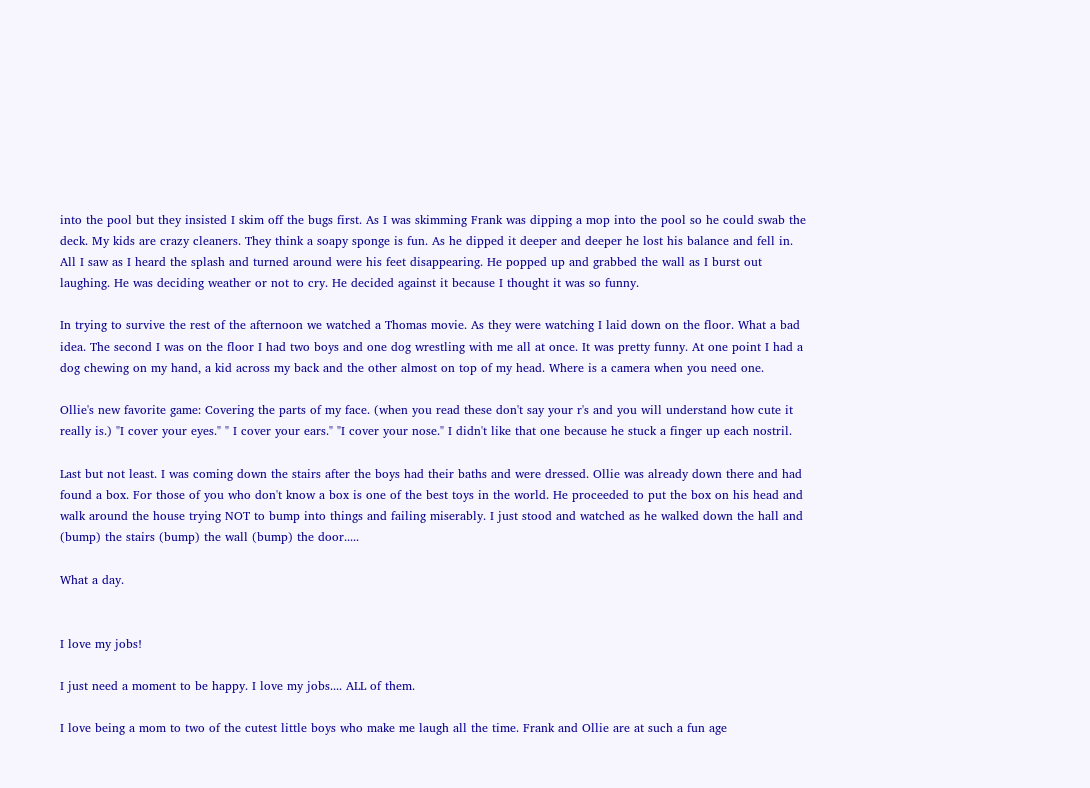into the pool but they insisted I skim off the bugs first. As I was skimming Frank was dipping a mop into the pool so he could swab the deck. My kids are crazy cleaners. They think a soapy sponge is fun. As he dipped it deeper and deeper he lost his balance and fell in. All I saw as I heard the splash and turned around were his feet disappearing. He popped up and grabbed the wall as I burst out laughing. He was deciding weather or not to cry. He decided against it because I thought it was so funny.

In trying to survive the rest of the afternoon we watched a Thomas movie. As they were watching I laid down on the floor. What a bad idea. The second I was on the floor I had two boys and one dog wrestling with me all at once. It was pretty funny. At one point I had a dog chewing on my hand, a kid across my back and the other almost on top of my head. Where is a camera when you need one.

Ollie's new favorite game: Covering the parts of my face. (when you read these don't say your r's and you will understand how cute it really is.) "I cover your eyes." " I cover your ears." "I cover your nose." I didn't like that one because he stuck a finger up each nostril.

Last but not least. I was coming down the stairs after the boys had their baths and were dressed. Ollie was already down there and had found a box. For those of you who don't know a box is one of the best toys in the world. He proceeded to put the box on his head and walk around the house trying NOT to bump into things and failing miserably. I just stood and watched as he walked down the hall and (bump) the stairs (bump) the wall (bump) the door.....

What a day.


I love my jobs!

I just need a moment to be happy. I love my jobs.... ALL of them.

I love being a mom to two of the cutest little boys who make me laugh all the time. Frank and Ollie are at such a fun age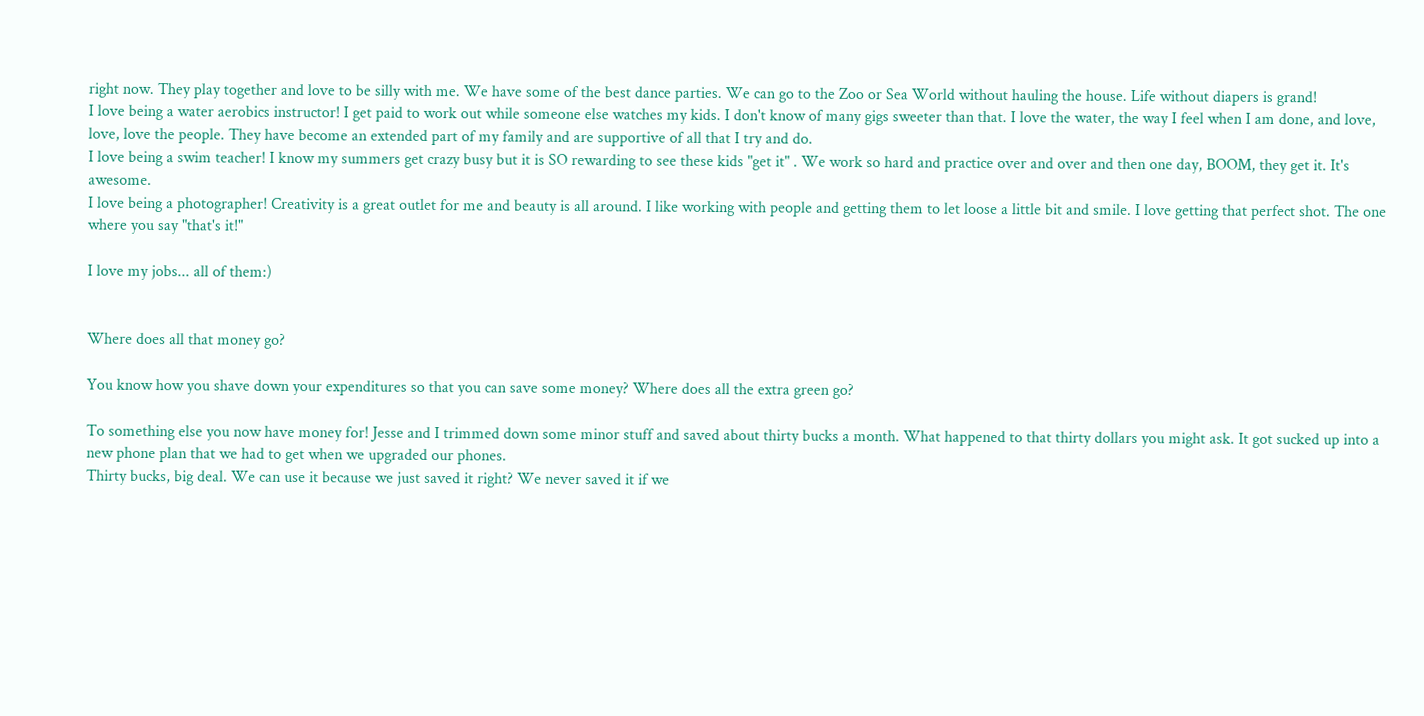right now. They play together and love to be silly with me. We have some of the best dance parties. We can go to the Zoo or Sea World without hauling the house. Life without diapers is grand!
I love being a water aerobics instructor! I get paid to work out while someone else watches my kids. I don't know of many gigs sweeter than that. I love the water, the way I feel when I am done, and love, love, love the people. They have become an extended part of my family and are supportive of all that I try and do.
I love being a swim teacher! I know my summers get crazy busy but it is SO rewarding to see these kids "get it" . We work so hard and practice over and over and then one day, BOOM, they get it. It's awesome.
I love being a photographer! Creativity is a great outlet for me and beauty is all around. I like working with people and getting them to let loose a little bit and smile. I love getting that perfect shot. The one where you say "that's it!"

I love my jobs... all of them:)


Where does all that money go?

You know how you shave down your expenditures so that you can save some money? Where does all the extra green go?

To something else you now have money for! Jesse and I trimmed down some minor stuff and saved about thirty bucks a month. What happened to that thirty dollars you might ask. It got sucked up into a new phone plan that we had to get when we upgraded our phones.
Thirty bucks, big deal. We can use it because we just saved it right? We never saved it if we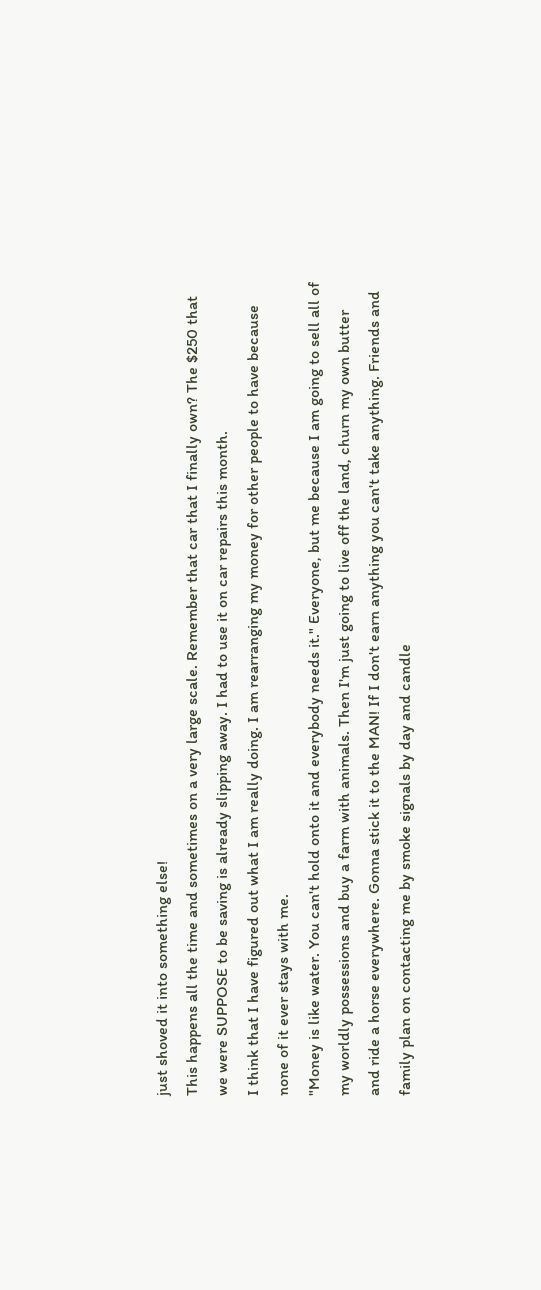just shoved it into something else!
This happens all the time and sometimes on a very large scale. Remember that car that I finally own? The $250 that we were SUPPOSE to be saving is already slipping away. I had to use it on car repairs this month.
I think that I have figured out what I am really doing. I am rearranging my money for other people to have because none of it ever stays with me.
"Money is like water. You can't hold onto it and everybody needs it." Everyone, but me because I am going to sell all of my worldly possessions and buy a farm with animals. Then I'm just going to live off the land, churn my own butter and ride a horse everywhere. Gonna stick it to the MAN! If I don't earn anything you can't take anything. Friends and family plan on contacting me by smoke signals by day and candle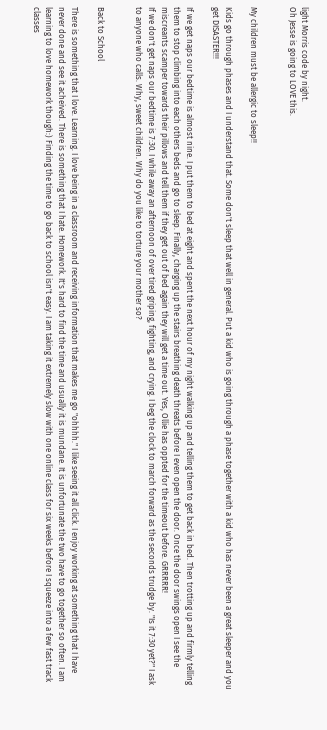light Morris code by night.
Oh Jesse is going to LOVE this.


My children must be allergic to sleep!!

Kids go through phases and I understand that. Some don't sleep that well in general. Put a kid who is going through a phase together with a kid who has never been a great sleeper and you get DISASTER!!!

If we get naps our bedtime is almost nine. I put them to bed at eight and spent the next hour of my night walking up and telling them to get back in bed. Then trotting up and firmly telling them to stop climbing into each others beds and go to sleep. Finally, charging up the stairs breathing death threats before I even open the door. Once the door swings open I see the miscreants scamper towards their pillows and tell them if they get out of bed again they will get a time out. Yes, Ollie has oppted for the timeout before. GRRRRR!
If we don't get naps our bedtime is 7:30. I while away an afternoon of over tired griping, fighting, and crying. I beg the clock to march forward as the seconds trudge by. "Is it 7:30 yet?" I ask to anyone who calls. Why, sweet children. Why do you like to torture your mother so?


Back to School

There is something that I love. Learning. I love being in a classroom and receiving information that makes me go "ohhhh." I like seeing it all click. I enjoy working at something that I have never done and see it acheived. There is something that I hate. Homework. It's hard to find the time and usually it is mundane. It is unfortunate the two have to go together so often. I am learning to love homework though:) Finding the time to go back to school isn't easy. I am taking it extremely slow with one online class for six weeks before I squeeze into a few fast track classes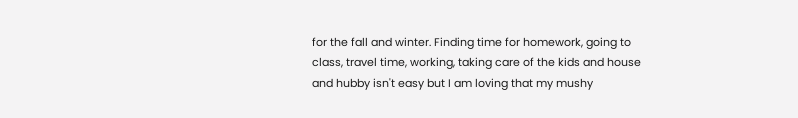for the fall and winter. Finding time for homework, going to class, travel time, working, taking care of the kids and house and hubby isn't easy but I am loving that my mushy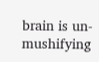brain is un-mushifying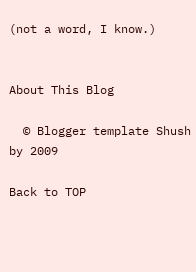(not a word, I know.)


About This Blog

  © Blogger template Shush by 2009

Back to TOP